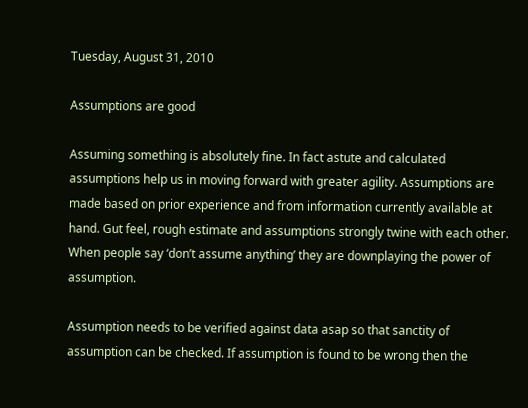Tuesday, August 31, 2010

Assumptions are good

Assuming something is absolutely fine. In fact astute and calculated assumptions help us in moving forward with greater agility. Assumptions are made based on prior experience and from information currently available at hand. Gut feel, rough estimate and assumptions strongly twine with each other. When people say ‘don’t assume anything’ they are downplaying the power of assumption.

Assumption needs to be verified against data asap so that sanctity of assumption can be checked. If assumption is found to be wrong then the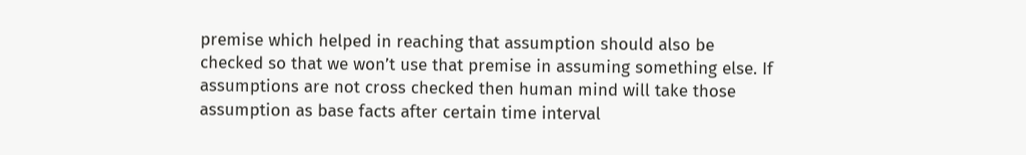premise which helped in reaching that assumption should also be checked so that we won’t use that premise in assuming something else. If assumptions are not cross checked then human mind will take those assumption as base facts after certain time interval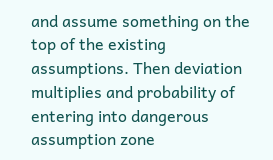and assume something on the top of the existing assumptions. Then deviation multiplies and probability of entering into dangerous assumption zone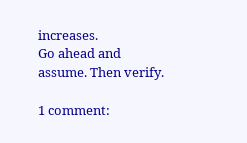increases.
Go ahead and assume. Then verify.

1 comment: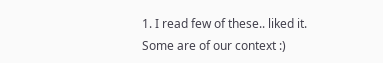1. I read few of these.. liked it. Some are of our context :)